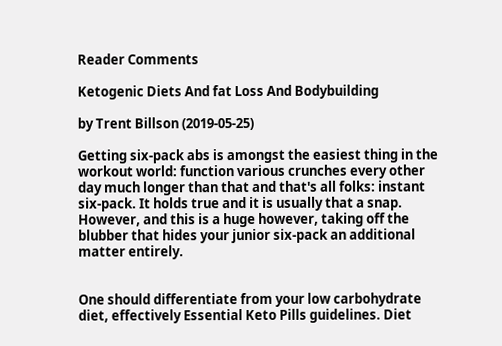Reader Comments

Ketogenic Diets And fat Loss And Bodybuilding

by Trent Billson (2019-05-25)

Getting six-pack abs is amongst the easiest thing in the workout world: function various crunches every other day much longer than that and that's all folks: instant six-pack. It holds true and it is usually that a snap. However, and this is a huge however, taking off the blubber that hides your junior six-pack an additional matter entirely.


One should differentiate from your low carbohydrate diet, effectively Essential Keto Pills guidelines. Diet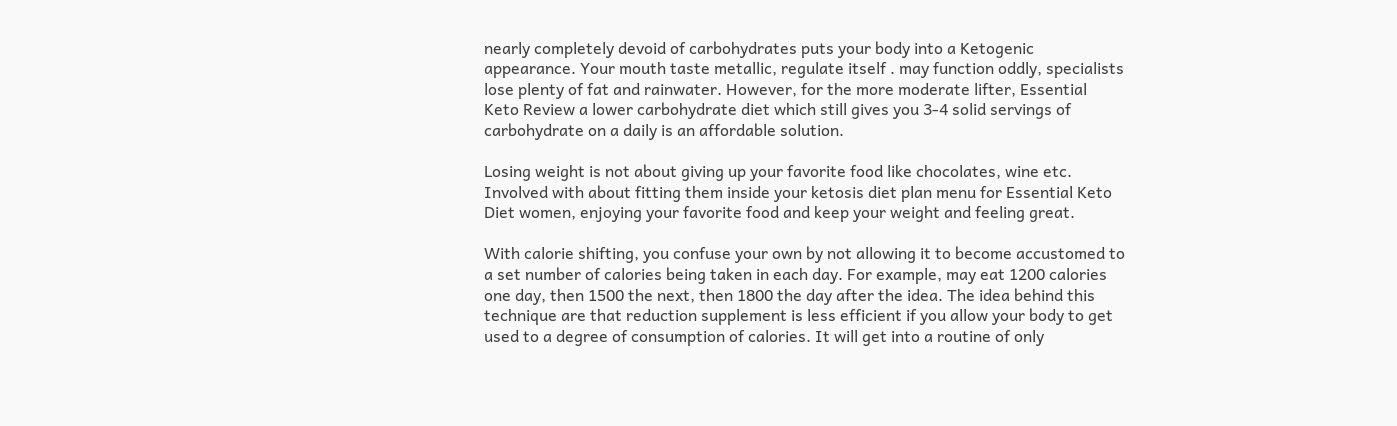nearly completely devoid of carbohydrates puts your body into a Ketogenic appearance. Your mouth taste metallic, regulate itself . may function oddly, specialists lose plenty of fat and rainwater. However, for the more moderate lifter, Essential Keto Review a lower carbohydrate diet which still gives you 3-4 solid servings of carbohydrate on a daily is an affordable solution.

Losing weight is not about giving up your favorite food like chocolates, wine etc. Involved with about fitting them inside your ketosis diet plan menu for Essential Keto Diet women, enjoying your favorite food and keep your weight and feeling great.

With calorie shifting, you confuse your own by not allowing it to become accustomed to a set number of calories being taken in each day. For example, may eat 1200 calories one day, then 1500 the next, then 1800 the day after the idea. The idea behind this technique are that reduction supplement is less efficient if you allow your body to get used to a degree of consumption of calories. It will get into a routine of only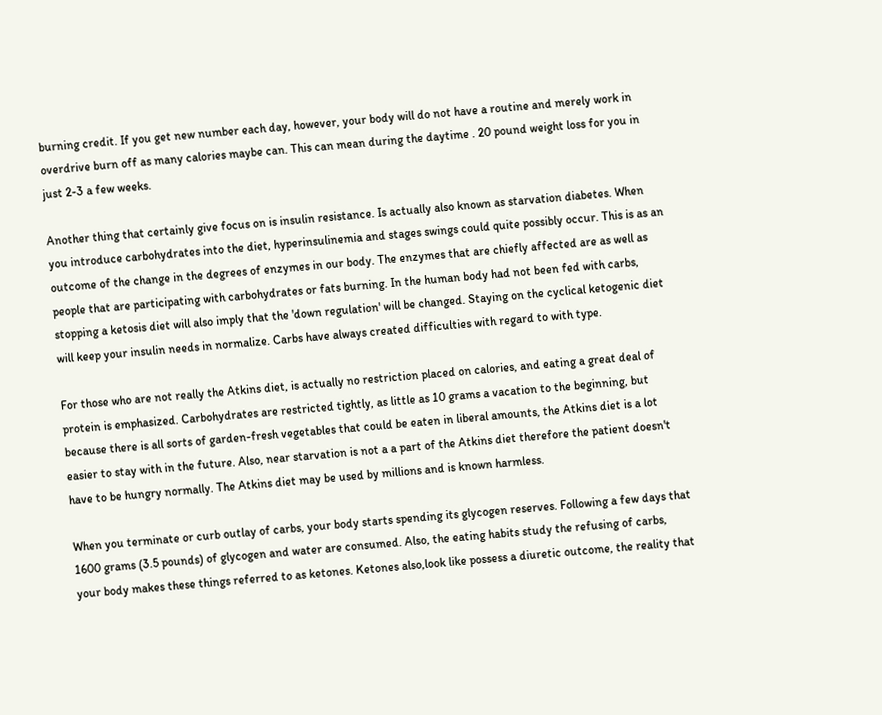burning credit. If you get new number each day, however, your body will do not have a routine and merely work in overdrive burn off as many calories maybe can. This can mean during the daytime . 20 pound weight loss for you in just 2-3 a few weeks.

Another thing that certainly give focus on is insulin resistance. Is actually also known as starvation diabetes. When you introduce carbohydrates into the diet, hyperinsulinemia and stages swings could quite possibly occur. This is as an outcome of the change in the degrees of enzymes in our body. The enzymes that are chiefly affected are as well as people that are participating with carbohydrates or fats burning. In the human body had not been fed with carbs, stopping a ketosis diet will also imply that the 'down regulation' will be changed. Staying on the cyclical ketogenic diet will keep your insulin needs in normalize. Carbs have always created difficulties with regard to with type.

For those who are not really the Atkins diet, is actually no restriction placed on calories, and eating a great deal of protein is emphasized. Carbohydrates are restricted tightly, as little as 10 grams a vacation to the beginning, but because there is all sorts of garden-fresh vegetables that could be eaten in liberal amounts, the Atkins diet is a lot easier to stay with in the future. Also, near starvation is not a a part of the Atkins diet therefore the patient doesn't have to be hungry normally. The Atkins diet may be used by millions and is known harmless.

When you terminate or curb outlay of carbs, your body starts spending its glycogen reserves. Following a few days that 1600 grams (3.5 pounds) of glycogen and water are consumed. Also, the eating habits study the refusing of carbs, your body makes these things referred to as ketones. Ketones also,look like possess a diuretic outcome, the reality that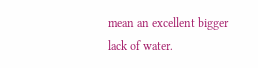mean an excellent bigger lack of water.